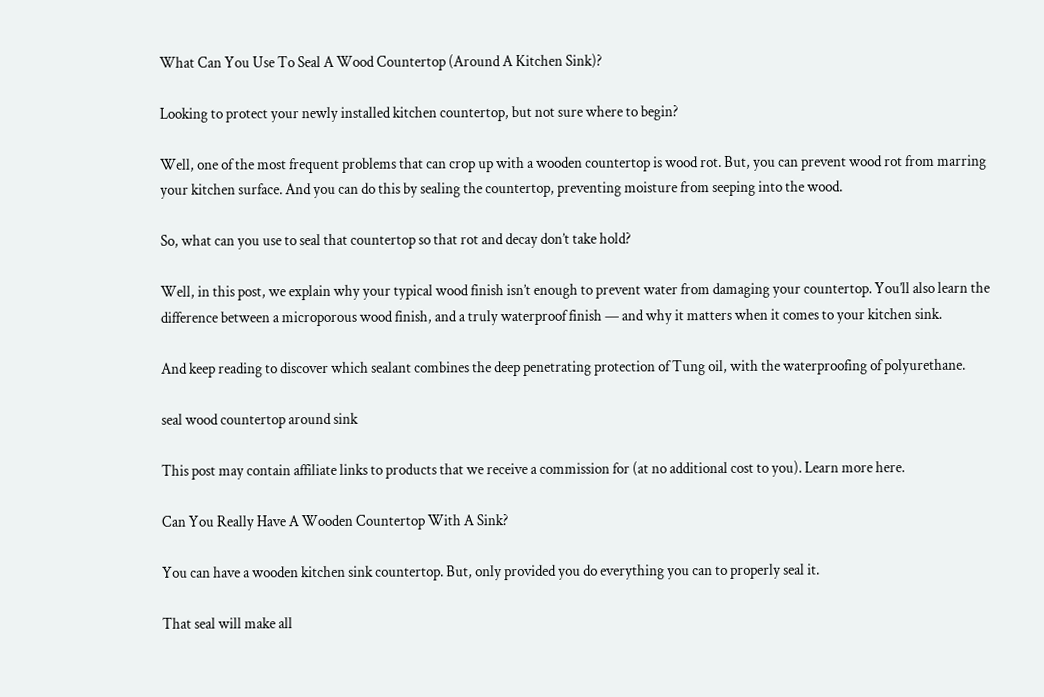What Can You Use To Seal A Wood Countertop (Around A Kitchen Sink)?

Looking to protect your newly installed kitchen countertop, but not sure where to begin?

Well, one of the most frequent problems that can crop up with a wooden countertop is wood rot. But, you can prevent wood rot from marring your kitchen surface. And you can do this by sealing the countertop, preventing moisture from seeping into the wood.

So, what can you use to seal that countertop so that rot and decay don’t take hold?

Well, in this post, we explain why your typical wood finish isn’t enough to prevent water from damaging your countertop. You’ll also learn the difference between a microporous wood finish, and a truly waterproof finish — and why it matters when it comes to your kitchen sink.

And keep reading to discover which sealant combines the deep penetrating protection of Tung oil, with the waterproofing of polyurethane.

seal wood countertop around sink

This post may contain affiliate links to products that we receive a commission for (at no additional cost to you). Learn more here.

Can You Really Have A Wooden Countertop With A Sink?

You can have a wooden kitchen sink countertop. But, only provided you do everything you can to properly seal it.

That seal will make all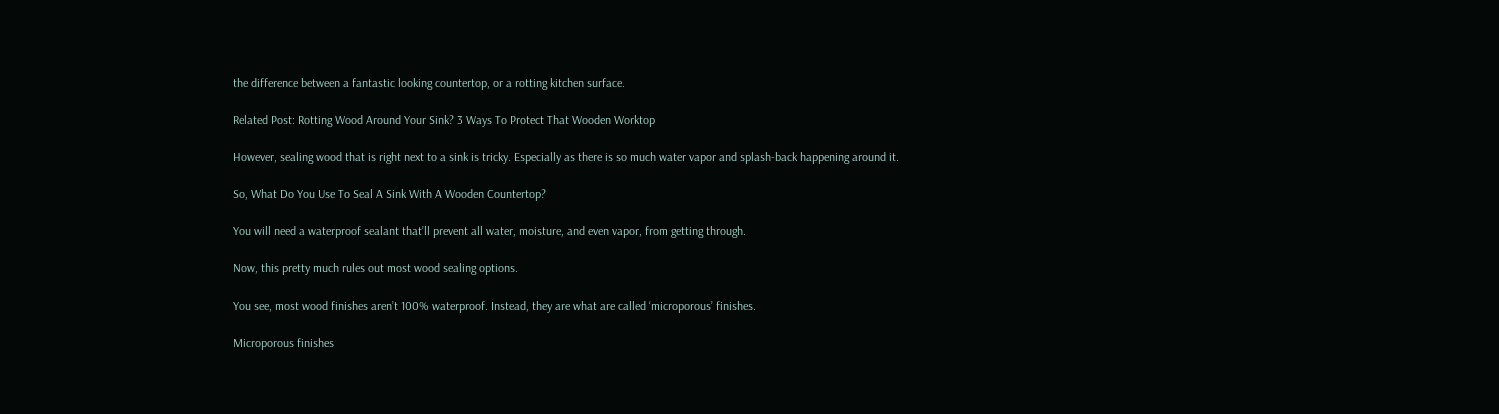the difference between a fantastic looking countertop, or a rotting kitchen surface.

Related Post: Rotting Wood Around Your Sink? 3 Ways To Protect That Wooden Worktop

However, sealing wood that is right next to a sink is tricky. Especially as there is so much water vapor and splash-back happening around it.

So, What Do You Use To Seal A Sink With A Wooden Countertop?

You will need a waterproof sealant that’ll prevent all water, moisture, and even vapor, from getting through.

Now, this pretty much rules out most wood sealing options.

You see, most wood finishes aren’t 100% waterproof. Instead, they are what are called ‘microporous’ finishes.

Microporous finishes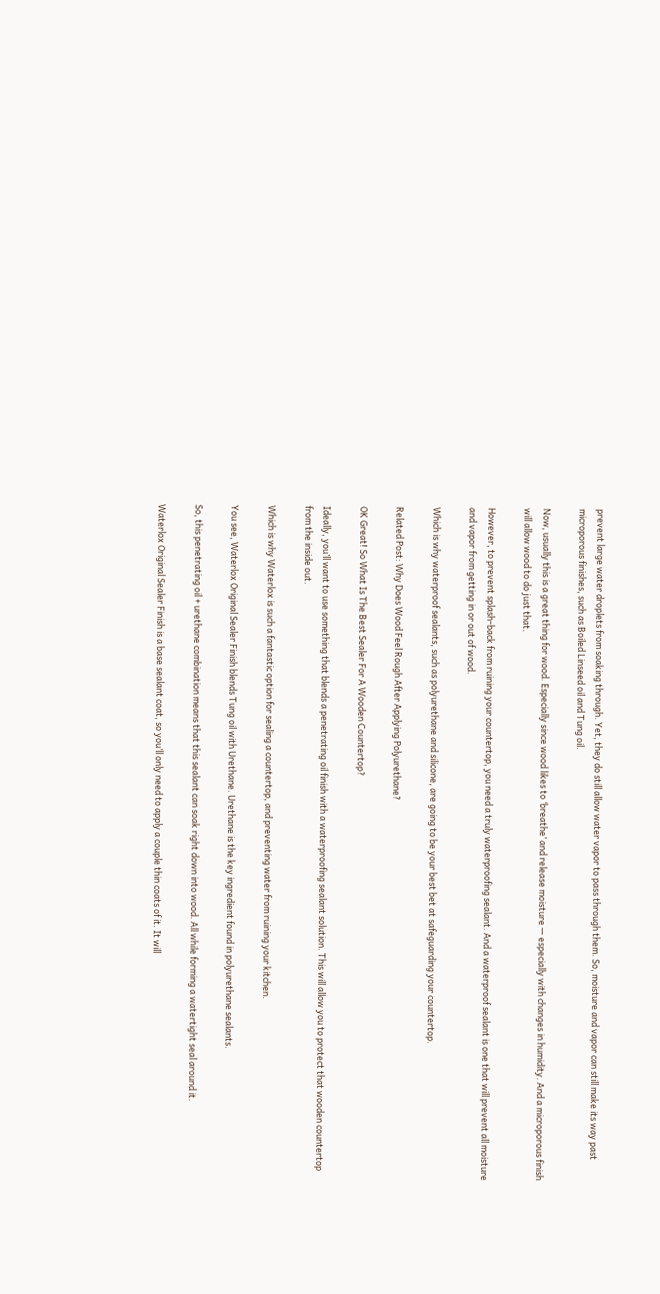prevent large water droplets from soaking through. Yet, they do still allow water vapor to pass through them. So, moisture and vapor can still make its way past microporous finishes, such as Boiled Linseed oil and Tung oil.

Now, usually this is a great thing for wood. Especially since wood likes to ‘breathe’ and release moisture — especially with changes in humidity. And a microporous finish will allow wood to do just that.

However, to prevent splash-back from ruining your countertop, you need a truly waterproofing sealant. And a waterproof sealant is one that will prevent all moisture and vapor from getting in or out of wood.

Which is why waterproof sealants, such as polyurethane and silicone, are going to be your best bet at safeguarding your countertop.

Related Post: Why Does Wood Feel Rough After Applying Polyurethane?

OK Great! So What Is The Best Sealer For A Wooden Countertop?

Ideally, you’ll want to use something that blends a penetrating oil finish with a waterproofing sealant solution. This will allow you to protect that wooden countertop from the inside out.

Which is why Waterlox is such a fantastic option for sealing a countertop, and preventing water from ruining your kitchen.

You see, Waterlox Original Sealer Finish blends Tung oil with Urethane. Urethane is the key ingredient found in polyurethane sealants.

So, this penetrating oil + urethane combination means that this sealant can soak right down into wood. All while forming a watertight seal around it.

Waterlox Original Sealer Finish is a base sealant coat, so you’ll only need to apply a couple thin coats of it. It will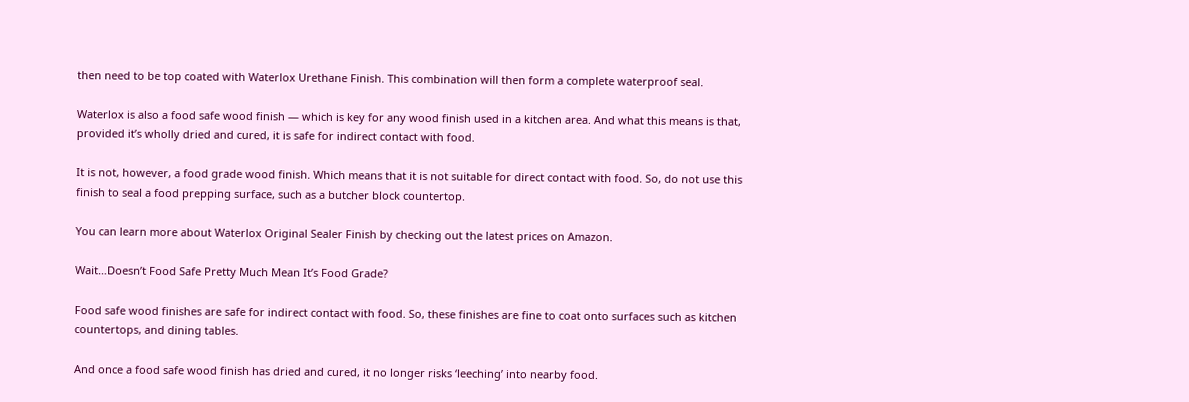then need to be top coated with Waterlox Urethane Finish. This combination will then form a complete waterproof seal.

Waterlox is also a food safe wood finish — which is key for any wood finish used in a kitchen area. And what this means is that, provided it’s wholly dried and cured, it is safe for indirect contact with food.

It is not, however, a food grade wood finish. Which means that it is not suitable for direct contact with food. So, do not use this finish to seal a food prepping surface, such as a butcher block countertop.

You can learn more about Waterlox Original Sealer Finish by checking out the latest prices on Amazon.

Wait…Doesn’t Food Safe Pretty Much Mean It’s Food Grade?

Food safe wood finishes are safe for indirect contact with food. So, these finishes are fine to coat onto surfaces such as kitchen countertops, and dining tables.

And once a food safe wood finish has dried and cured, it no longer risks ‘leeching’ into nearby food.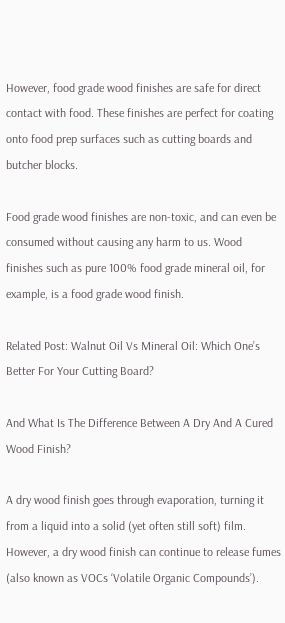However, food grade wood finishes are safe for direct contact with food. These finishes are perfect for coating onto food prep surfaces such as cutting boards and butcher blocks.

Food grade wood finishes are non-toxic, and can even be consumed without causing any harm to us. Wood finishes such as pure 100% food grade mineral oil, for example, is a food grade wood finish.

Related Post: Walnut Oil Vs Mineral Oil: Which One’s Better For Your Cutting Board?

And What Is The Difference Between A Dry And A Cured Wood Finish?

A dry wood finish goes through evaporation, turning it from a liquid into a solid (yet often still soft) film. However, a dry wood finish can continue to release fumes (also known as VOCs ‘Volatile Organic Compounds’).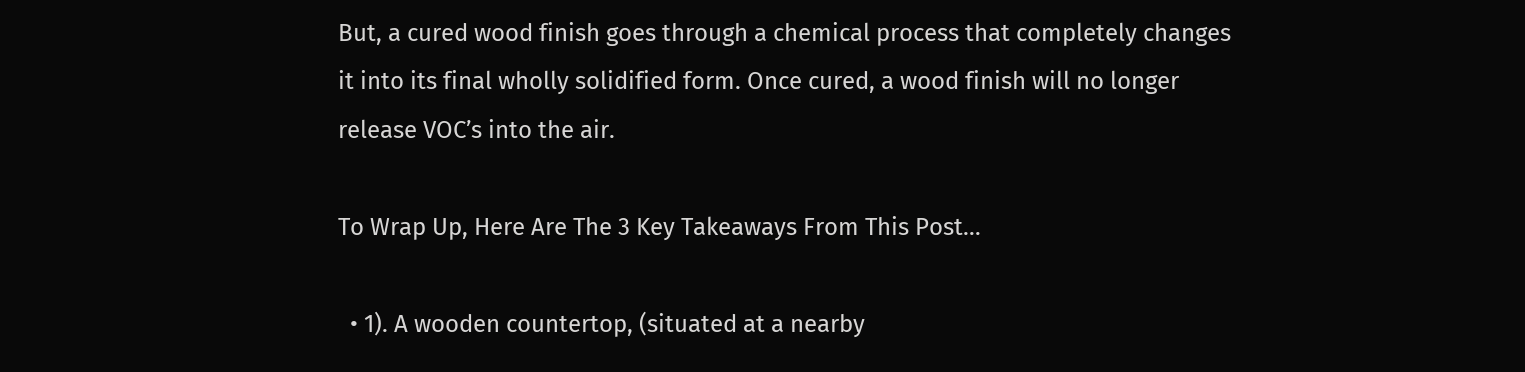But, a cured wood finish goes through a chemical process that completely changes it into its final wholly solidified form. Once cured, a wood finish will no longer release VOC’s into the air.

To Wrap Up, Here Are The 3 Key Takeaways From This Post…

  • 1). A wooden countertop, (situated at a nearby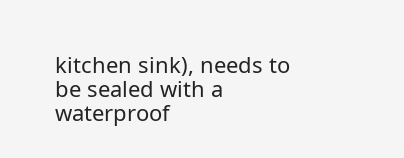kitchen sink), needs to be sealed with a waterproof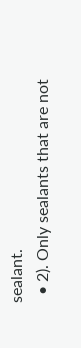sealant.
  • 2). Only sealants that are not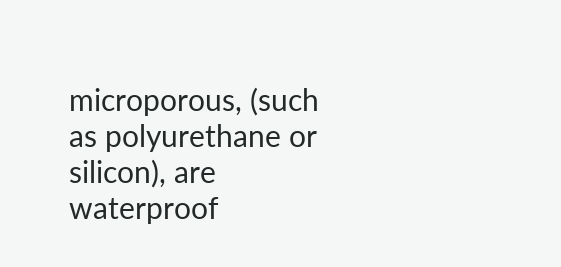microporous, (such as polyurethane or silicon), are waterproof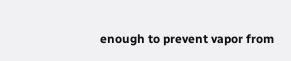enough to prevent vapor from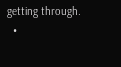getting through.
  •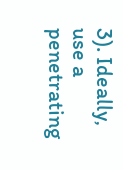3). Ideally, use a penetrating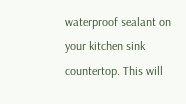waterproof sealant on your kitchen sink countertop. This will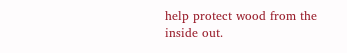help protect wood from the inside out.